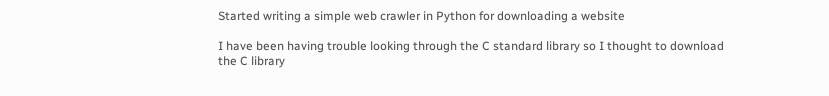Started writing a simple web crawler in Python for downloading a website

I have been having trouble looking through the C standard library so I thought to download the C library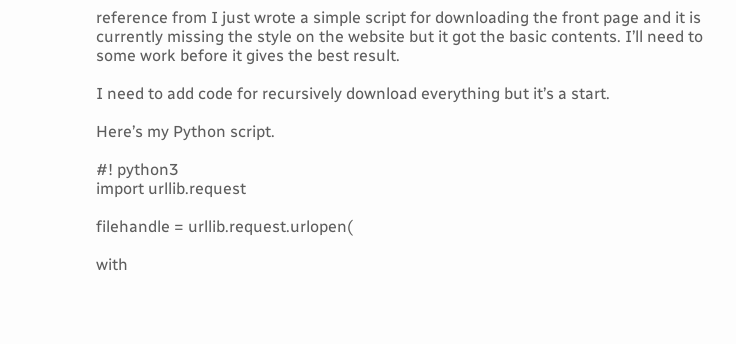reference from I just wrote a simple script for downloading the front page and it is currently missing the style on the website but it got the basic contents. I’ll need to some work before it gives the best result.

I need to add code for recursively download everything but it’s a start.

Here’s my Python script.

#! python3
import urllib.request

filehandle = urllib.request.urlopen(

with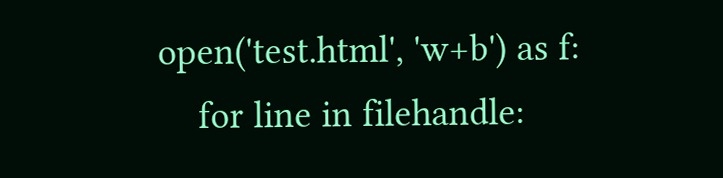open('test.html', 'w+b') as f:
    for line in filehandle: